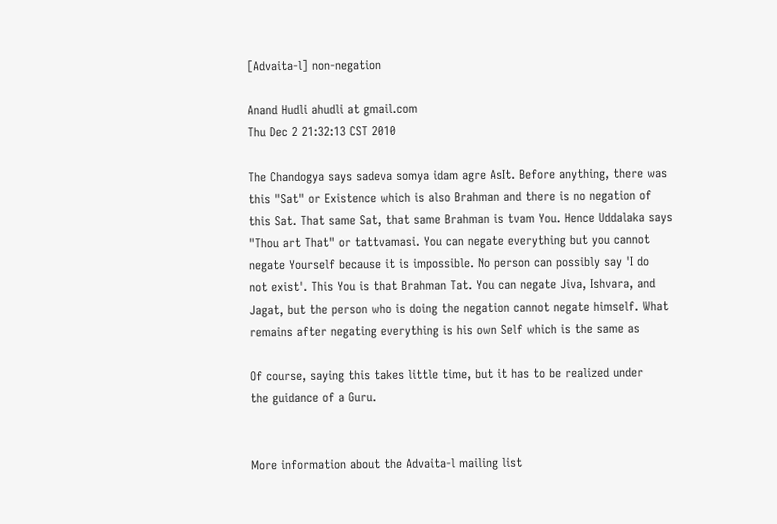[Advaita-l] non-negation

Anand Hudli ahudli at gmail.com
Thu Dec 2 21:32:13 CST 2010

The Chandogya says sadeva somya idam agre AsIt. Before anything, there was
this "Sat" or Existence which is also Brahman and there is no negation of
this Sat. That same Sat, that same Brahman is tvam You. Hence Uddalaka says
"Thou art That" or tattvamasi. You can negate everything but you cannot
negate Yourself because it is impossible. No person can possibly say 'I do
not exist'. This You is that Brahman Tat. You can negate Jiva, Ishvara, and
Jagat, but the person who is doing the negation cannot negate himself. What
remains after negating everything is his own Self which is the same as

Of course, saying this takes little time, but it has to be realized under
the guidance of a Guru.


More information about the Advaita-l mailing list